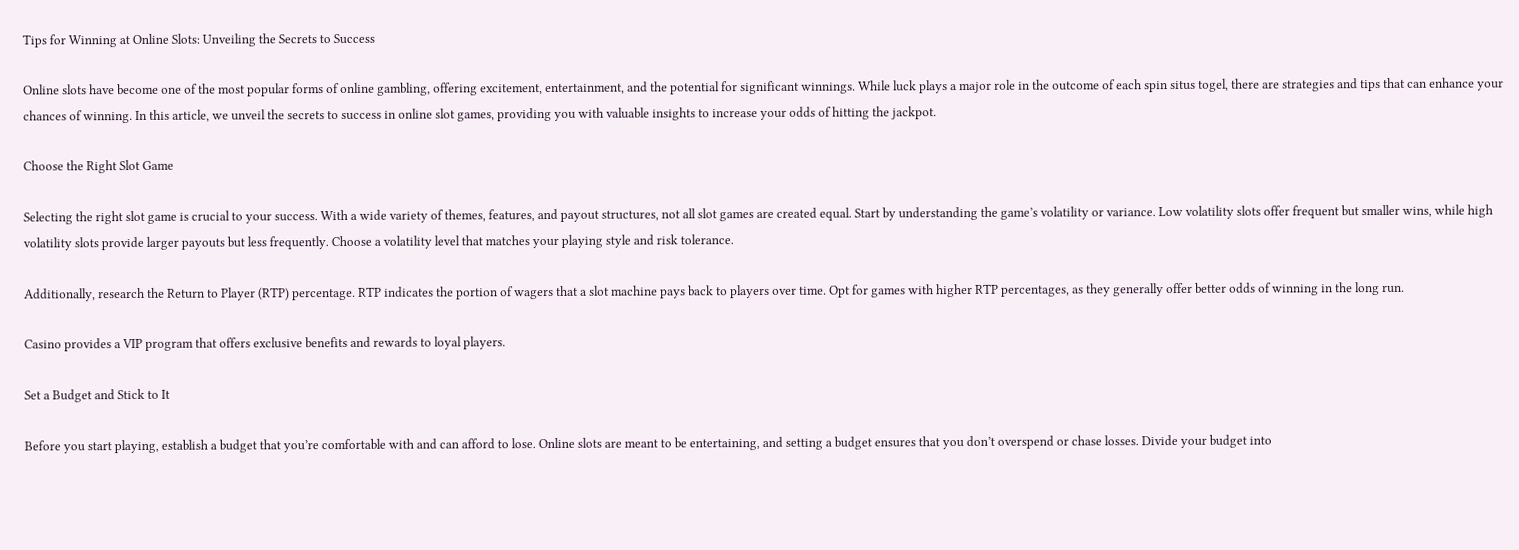Tips for Winning at Online Slots: Unveiling the Secrets to Success

Online slots have become one of the most popular forms of online gambling, offering excitement, entertainment, and the potential for significant winnings. While luck plays a major role in the outcome of each spin situs togel, there are strategies and tips that can enhance your chances of winning. In this article, we unveil the secrets to success in online slot games, providing you with valuable insights to increase your odds of hitting the jackpot.

Choose the Right Slot Game

Selecting the right slot game is crucial to your success. With a wide variety of themes, features, and payout structures, not all slot games are created equal. Start by understanding the game’s volatility or variance. Low volatility slots offer frequent but smaller wins, while high volatility slots provide larger payouts but less frequently. Choose a volatility level that matches your playing style and risk tolerance.

Additionally, research the Return to Player (RTP) percentage. RTP indicates the portion of wagers that a slot machine pays back to players over time. Opt for games with higher RTP percentages, as they generally offer better odds of winning in the long run.

Casino provides a VIP program that offers exclusive benefits and rewards to loyal players.

Set a Budget and Stick to It

Before you start playing, establish a budget that you’re comfortable with and can afford to lose. Online slots are meant to be entertaining, and setting a budget ensures that you don’t overspend or chase losses. Divide your budget into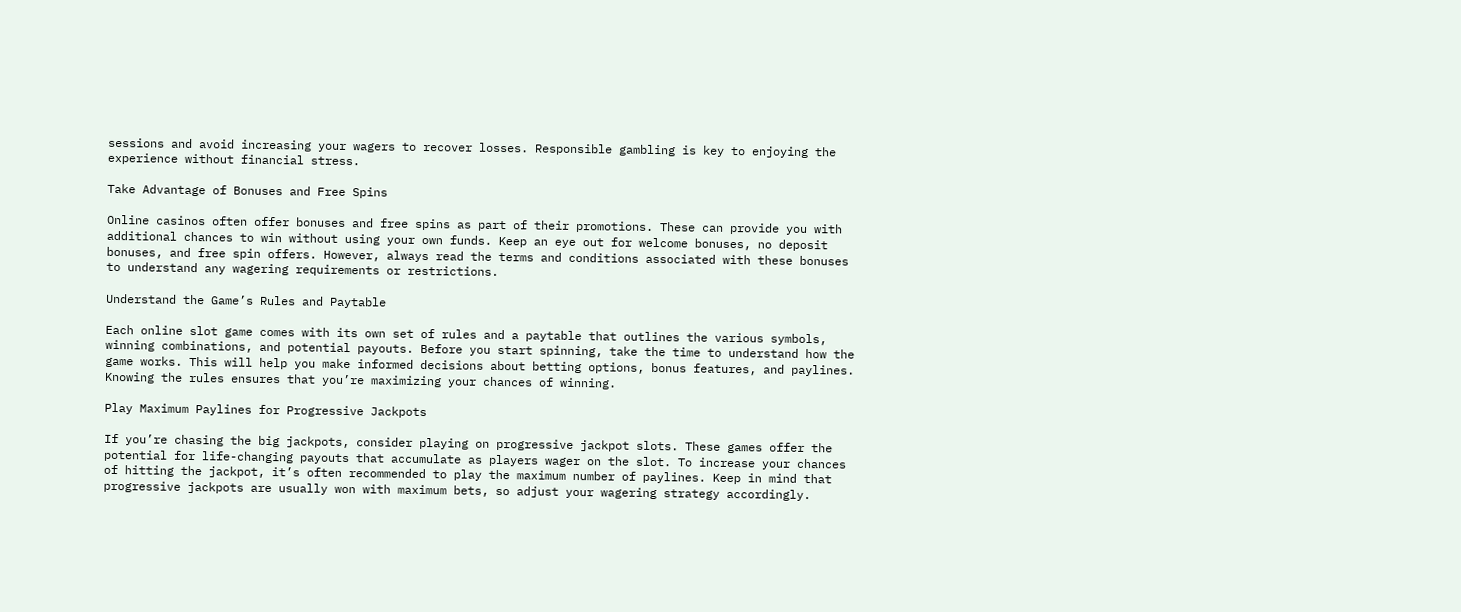sessions and avoid increasing your wagers to recover losses. Responsible gambling is key to enjoying the experience without financial stress.

Take Advantage of Bonuses and Free Spins

Online casinos often offer bonuses and free spins as part of their promotions. These can provide you with additional chances to win without using your own funds. Keep an eye out for welcome bonuses, no deposit bonuses, and free spin offers. However, always read the terms and conditions associated with these bonuses to understand any wagering requirements or restrictions.

Understand the Game’s Rules and Paytable

Each online slot game comes with its own set of rules and a paytable that outlines the various symbols, winning combinations, and potential payouts. Before you start spinning, take the time to understand how the game works. This will help you make informed decisions about betting options, bonus features, and paylines. Knowing the rules ensures that you’re maximizing your chances of winning.

Play Maximum Paylines for Progressive Jackpots

If you’re chasing the big jackpots, consider playing on progressive jackpot slots. These games offer the potential for life-changing payouts that accumulate as players wager on the slot. To increase your chances of hitting the jackpot, it’s often recommended to play the maximum number of paylines. Keep in mind that progressive jackpots are usually won with maximum bets, so adjust your wagering strategy accordingly.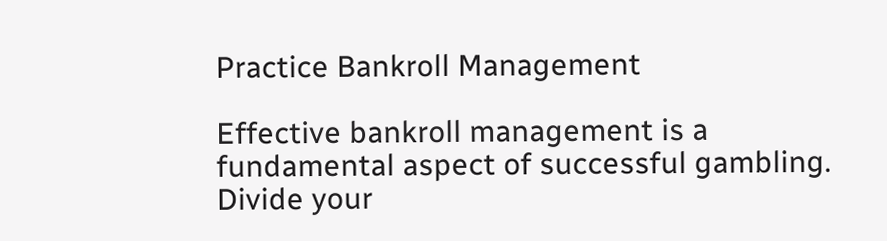Practice Bankroll Management

Effective bankroll management is a fundamental aspect of successful gambling. Divide your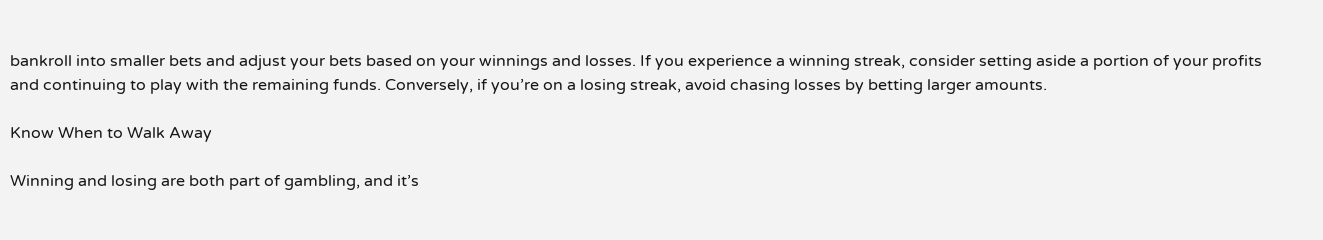bankroll into smaller bets and adjust your bets based on your winnings and losses. If you experience a winning streak, consider setting aside a portion of your profits and continuing to play with the remaining funds. Conversely, if you’re on a losing streak, avoid chasing losses by betting larger amounts.

Know When to Walk Away

Winning and losing are both part of gambling, and it’s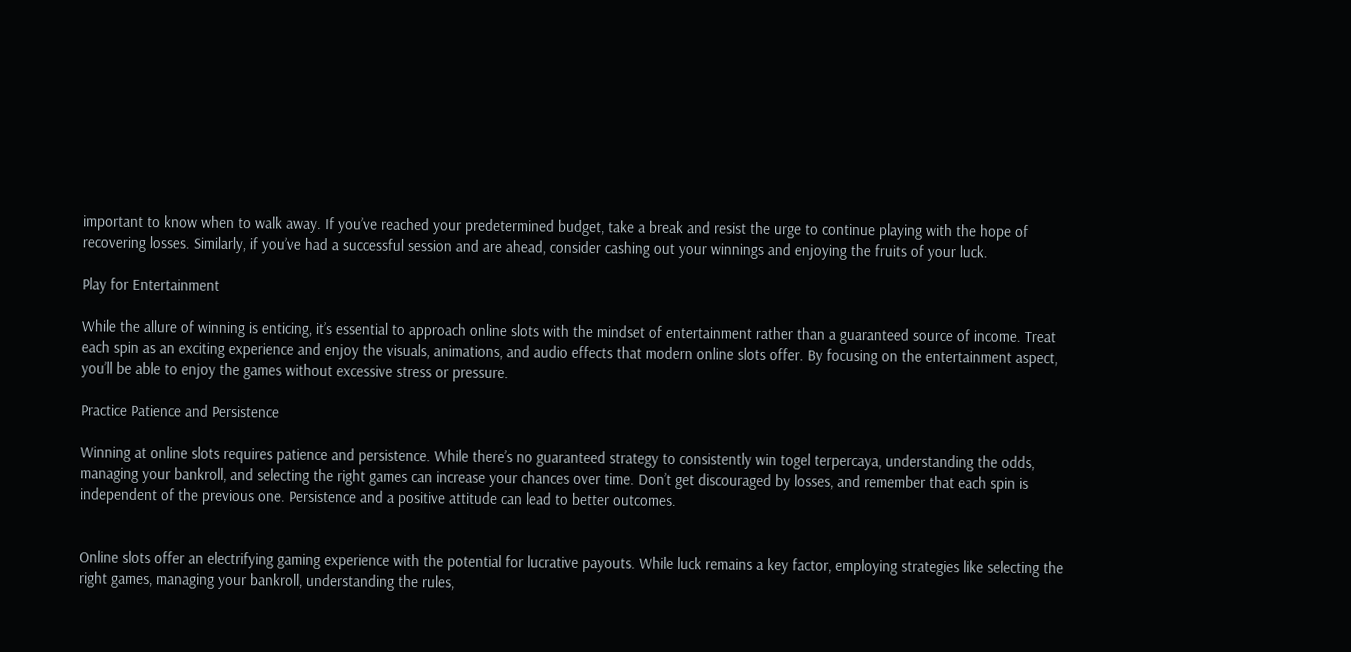important to know when to walk away. If you’ve reached your predetermined budget, take a break and resist the urge to continue playing with the hope of recovering losses. Similarly, if you’ve had a successful session and are ahead, consider cashing out your winnings and enjoying the fruits of your luck.

Play for Entertainment

While the allure of winning is enticing, it’s essential to approach online slots with the mindset of entertainment rather than a guaranteed source of income. Treat each spin as an exciting experience and enjoy the visuals, animations, and audio effects that modern online slots offer. By focusing on the entertainment aspect, you’ll be able to enjoy the games without excessive stress or pressure.

Practice Patience and Persistence

Winning at online slots requires patience and persistence. While there’s no guaranteed strategy to consistently win togel terpercaya, understanding the odds, managing your bankroll, and selecting the right games can increase your chances over time. Don’t get discouraged by losses, and remember that each spin is independent of the previous one. Persistence and a positive attitude can lead to better outcomes.


Online slots offer an electrifying gaming experience with the potential for lucrative payouts. While luck remains a key factor, employing strategies like selecting the right games, managing your bankroll, understanding the rules,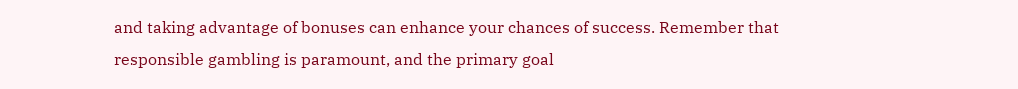and taking advantage of bonuses can enhance your chances of success. Remember that responsible gambling is paramount, and the primary goal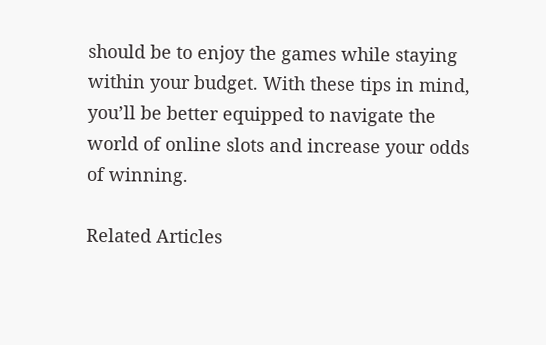should be to enjoy the games while staying within your budget. With these tips in mind, you’ll be better equipped to navigate the world of online slots and increase your odds of winning.

Related Articles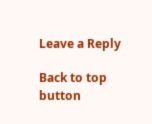Leave a Reply

Back to top button